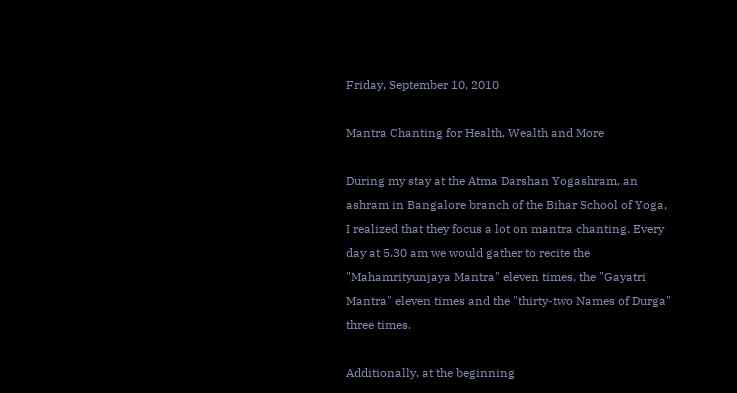Friday, September 10, 2010

Mantra Chanting for Health, Wealth and More

During my stay at the Atma Darshan Yogashram, an ashram in Bangalore branch of the Bihar School of Yoga, I realized that they focus a lot on mantra chanting. Every day at 5.30 am we would gather to recite the "Mahamrityunjaya Mantra" eleven times, the "Gayatri Mantra" eleven times and the "thirty-two Names of Durga" three times.

Additionally, at the beginning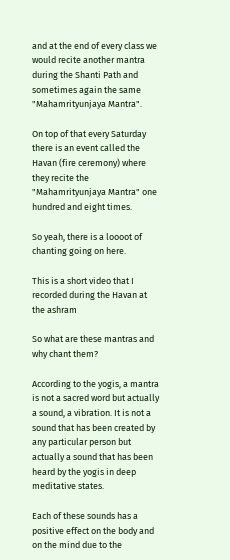and at the end of every class we would recite another mantra during the Shanti Path and sometimes again the same "Mahamrityunjaya Mantra".

On top of that every Saturday there is an event called the Havan (fire ceremony) where they recite the "Mahamrityunjaya Mantra" one hundred and eight times.

So yeah, there is a loooot of chanting going on here.

This is a short video that I recorded during the Havan at the ashram

So what are these mantras and why chant them?

According to the yogis, a mantra is not a sacred word but actually a sound, a vibration. It is not a sound that has been created by any particular person but actually a sound that has been heard by the yogis in deep meditative states.

Each of these sounds has a positive effect on the body and on the mind due to the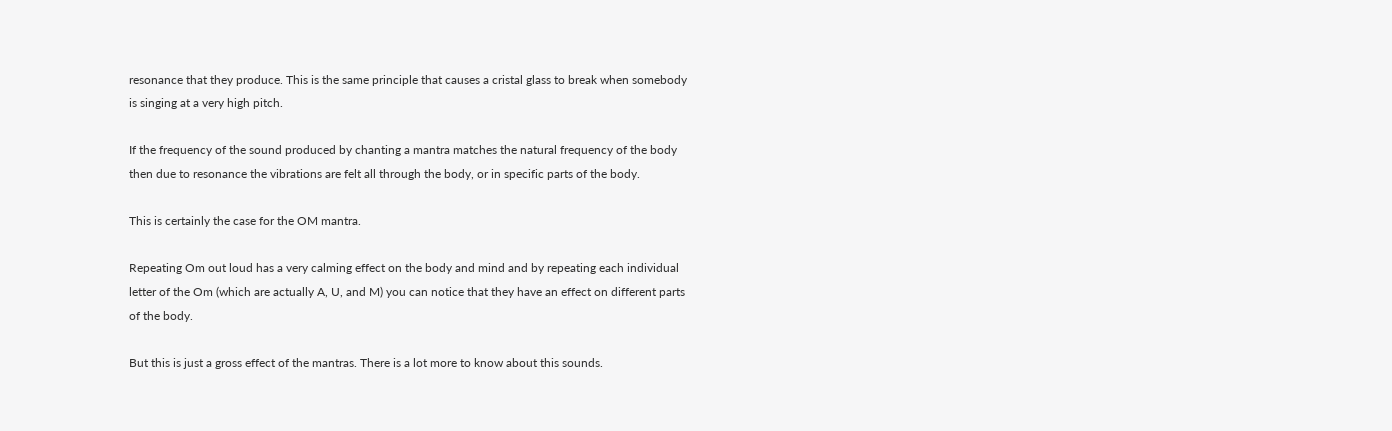resonance that they produce. This is the same principle that causes a cristal glass to break when somebody is singing at a very high pitch.

If the frequency of the sound produced by chanting a mantra matches the natural frequency of the body then due to resonance the vibrations are felt all through the body, or in specific parts of the body.

This is certainly the case for the OM mantra.

Repeating Om out loud has a very calming effect on the body and mind and by repeating each individual letter of the Om (which are actually A, U, and M) you can notice that they have an effect on different parts of the body.

But this is just a gross effect of the mantras. There is a lot more to know about this sounds.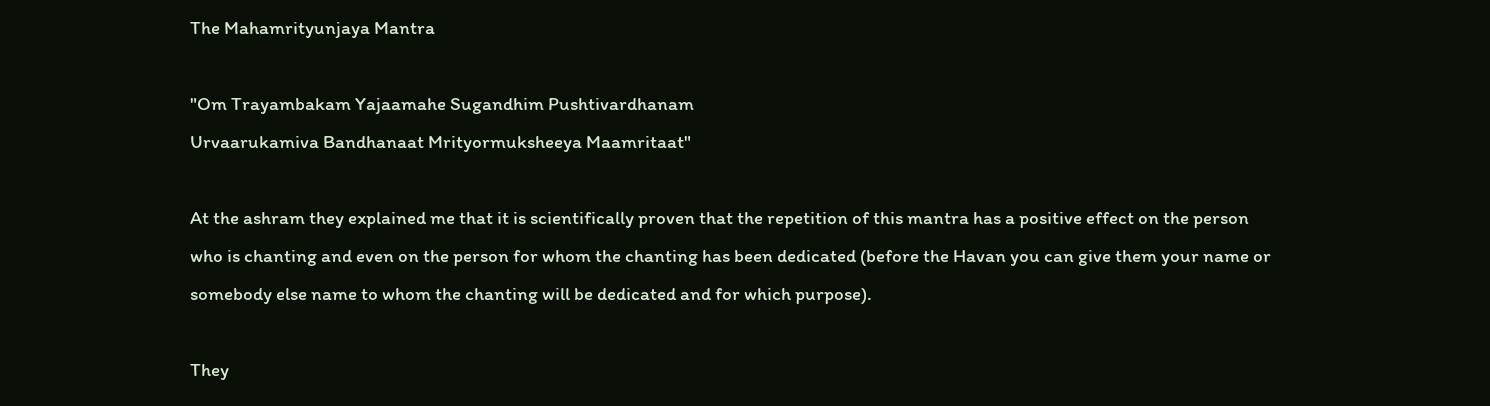The Mahamrityunjaya Mantra

"Om Trayambakam Yajaamahe Sugandhim Pushtivardhanam
Urvaarukamiva Bandhanaat Mrityormuksheeya Maamritaat"

At the ashram they explained me that it is scientifically proven that the repetition of this mantra has a positive effect on the person who is chanting and even on the person for whom the chanting has been dedicated (before the Havan you can give them your name or somebody else name to whom the chanting will be dedicated and for which purpose).

They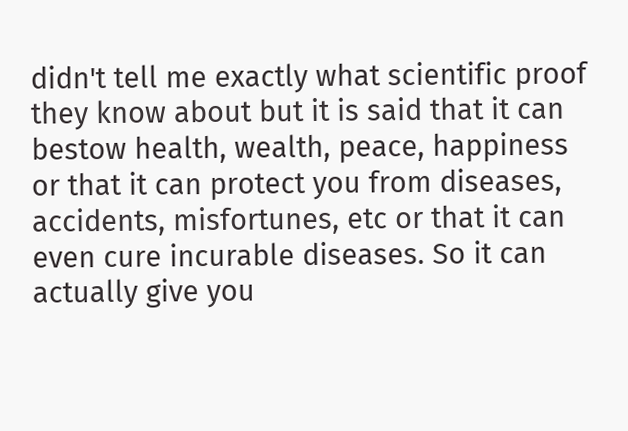didn't tell me exactly what scientific proof they know about but it is said that it can bestow health, wealth, peace, happiness or that it can protect you from diseases, accidents, misfortunes, etc or that it can even cure incurable diseases. So it can actually give you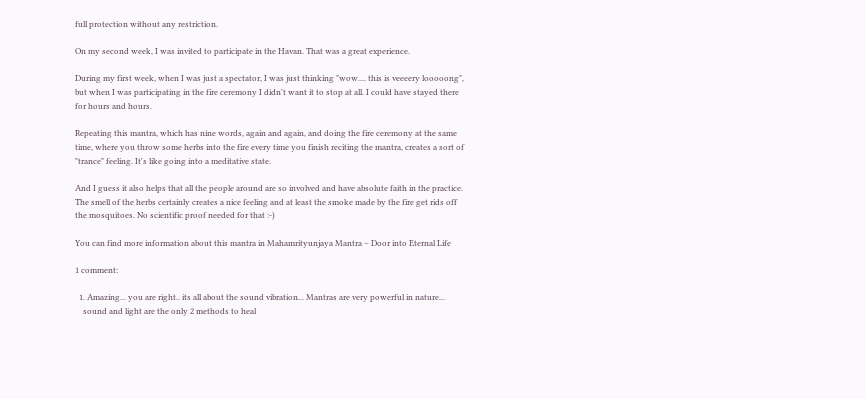full protection without any restriction.

On my second week, I was invited to participate in the Havan. That was a great experience.

During my first week, when I was just a spectator, I was just thinking "wow.... this is veeeery looooong", but when I was participating in the fire ceremony I didn't want it to stop at all. I could have stayed there for hours and hours.

Repeating this mantra, which has nine words, again and again, and doing the fire ceremony at the same time, where you throw some herbs into the fire every time you finish reciting the mantra, creates a sort of "trance" feeling. It's like going into a meditative state.

And I guess it also helps that all the people around are so involved and have absolute faith in the practice. The smell of the herbs certainly creates a nice feeling and at least the smoke made by the fire get rids off the mosquitoes. No scientific proof needed for that :-)

You can find more information about this mantra in Mahamrityunjaya Mantra – Door into Eternal Life

1 comment:

  1. Amazing... you are right.. its all about the sound vibration... Mantras are very powerful in nature...
    sound and light are the only 2 methods to heal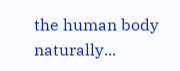the human body naturally...